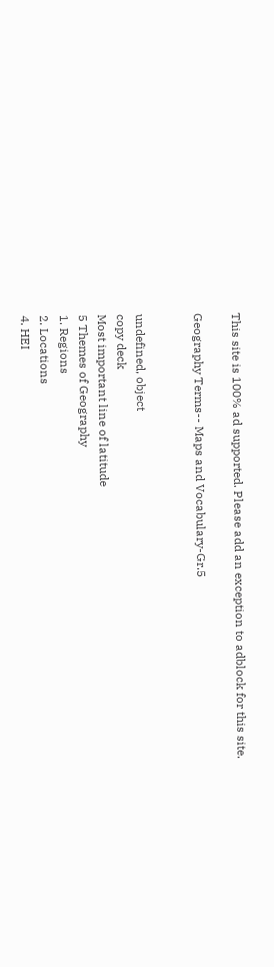This site is 100% ad supported. Please add an exception to adblock for this site.

Geography Terms-- Maps and Vocabulary-Gr.5


undefined, object
copy deck
Most important line of latitude
5 Themes of Geography
1. Regions
2. Locations
4. HEI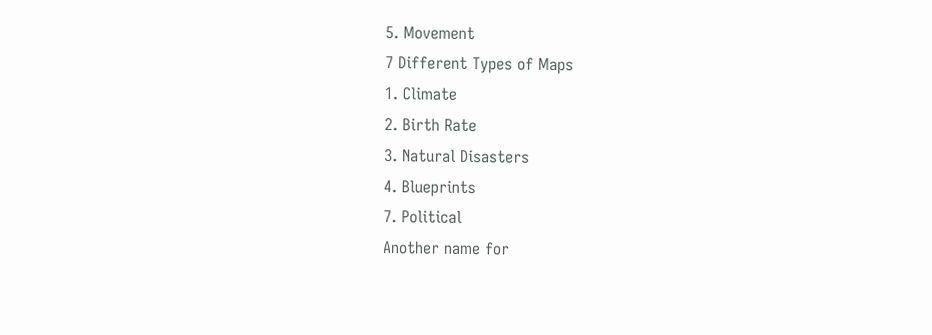5. Movement
7 Different Types of Maps
1. Climate
2. Birth Rate
3. Natural Disasters
4. Blueprints
7. Political
Another name for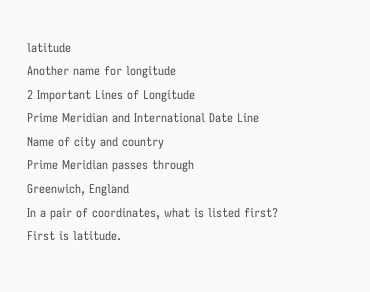latitude
Another name for longitude
2 Important Lines of Longitude
Prime Meridian and International Date Line
Name of city and country
Prime Meridian passes through
Greenwich, England
In a pair of coordinates, what is listed first?
First is latitude.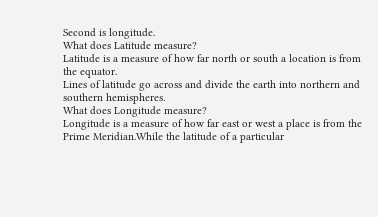Second is longitude.
What does Latitude measure?
Latitude is a measure of how far north or south a location is from the equator.
Lines of latitude go across and divide the earth into northern and southern hemispheres.
What does Longitude measure?
Longitude is a measure of how far east or west a place is from the Prime Meridian.While the latitude of a particular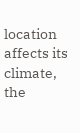location affects its climate, the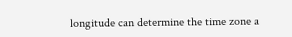longitude can determine the time zone a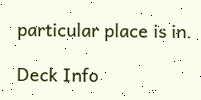particular place is in.

Deck Info